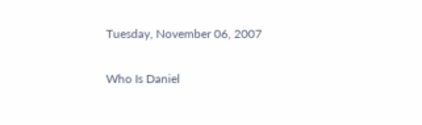Tuesday, November 06, 2007

Who Is Daniel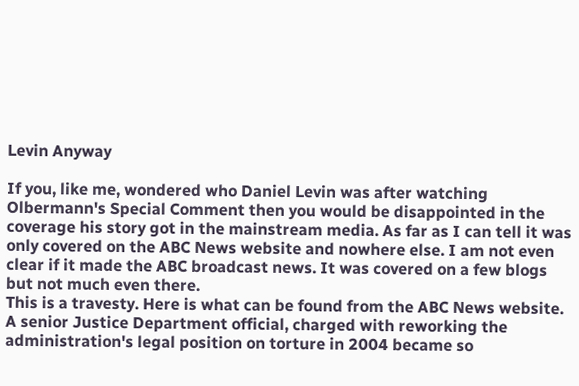Levin Anyway

If you, like me, wondered who Daniel Levin was after watching Olbermann's Special Comment then you would be disappointed in the coverage his story got in the mainstream media. As far as I can tell it was only covered on the ABC News website and nowhere else. I am not even clear if it made the ABC broadcast news. It was covered on a few blogs but not much even there.
This is a travesty. Here is what can be found from the ABC News website.
A senior Justice Department official, charged with reworking the administration's legal position on torture in 2004 became so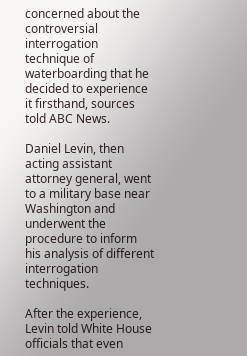concerned about the controversial interrogation technique of waterboarding that he decided to experience it firsthand, sources told ABC News.

Daniel Levin, then acting assistant attorney general, went to a military base near Washington and underwent the procedure to inform his analysis of different interrogation techniques.

After the experience, Levin told White House officials that even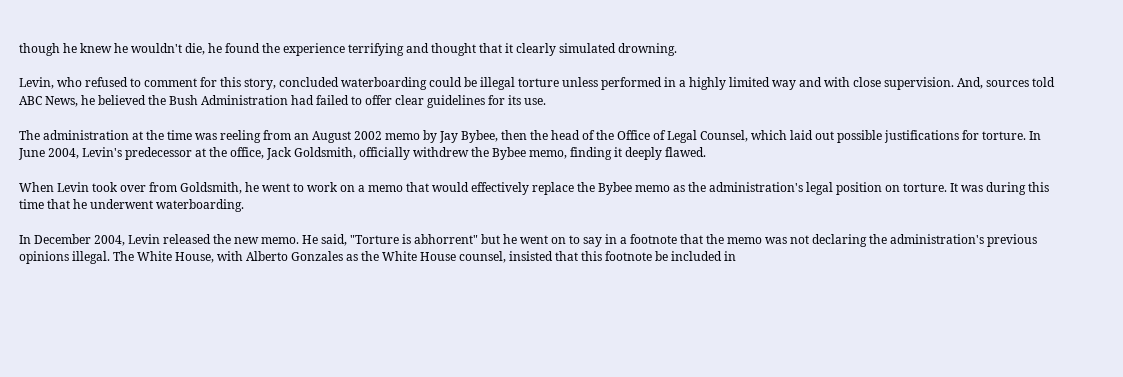though he knew he wouldn't die, he found the experience terrifying and thought that it clearly simulated drowning.

Levin, who refused to comment for this story, concluded waterboarding could be illegal torture unless performed in a highly limited way and with close supervision. And, sources told ABC News, he believed the Bush Administration had failed to offer clear guidelines for its use.

The administration at the time was reeling from an August 2002 memo by Jay Bybee, then the head of the Office of Legal Counsel, which laid out possible justifications for torture. In June 2004, Levin's predecessor at the office, Jack Goldsmith, officially withdrew the Bybee memo, finding it deeply flawed.

When Levin took over from Goldsmith, he went to work on a memo that would effectively replace the Bybee memo as the administration's legal position on torture. It was during this time that he underwent waterboarding.

In December 2004, Levin released the new memo. He said, "Torture is abhorrent" but he went on to say in a footnote that the memo was not declaring the administration's previous opinions illegal. The White House, with Alberto Gonzales as the White House counsel, insisted that this footnote be included in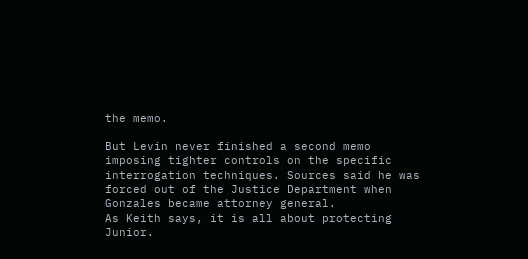the memo.

But Levin never finished a second memo imposing tighter controls on the specific interrogation techniques. Sources said he was forced out of the Justice Department when Gonzales became attorney general.
As Keith says, it is all about protecting Junior.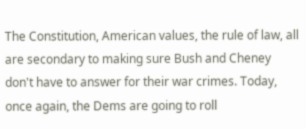The Constitution, American values, the rule of law, all are secondary to making sure Bush and Cheney don't have to answer for their war crimes. Today, once again, the Dems are going to roll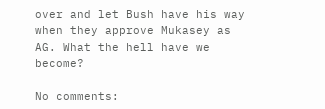over and let Bush have his way when they approve Mukasey as AG. What the hell have we become?

No comments: